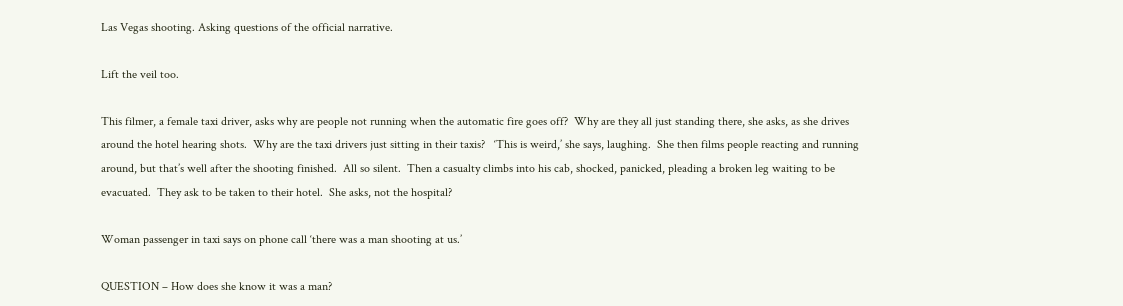Las Vegas shooting. Asking questions of the official narrative.

Lift the veil too.

This filmer, a female taxi driver, asks why are people not running when the automatic fire goes off?  Why are they all just standing there, she asks, as she drives around the hotel hearing shots.  Why are the taxi drivers just sitting in their taxis?   ‘This is weird,’ she says, laughing.  She then films people reacting and running around, but that’s well after the shooting finished.  All so silent.  Then a casualty climbs into his cab, shocked, panicked, pleading a broken leg waiting to be evacuated.  They ask to be taken to their hotel.  She asks, not the hospital?

Woman passenger in taxi says on phone call ‘there was a man shooting at us.’

QUESTION – How does she know it was a man?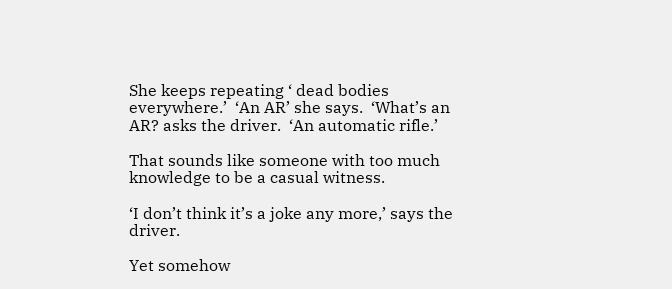She keeps repeating ‘ dead bodies everywhere.’  ‘An AR’ she says.  ‘What’s an AR? asks the driver.  ‘An automatic rifle.’

That sounds like someone with too much knowledge to be a casual witness.

‘I don’t think it’s a joke any more,’ says the driver.

Yet somehow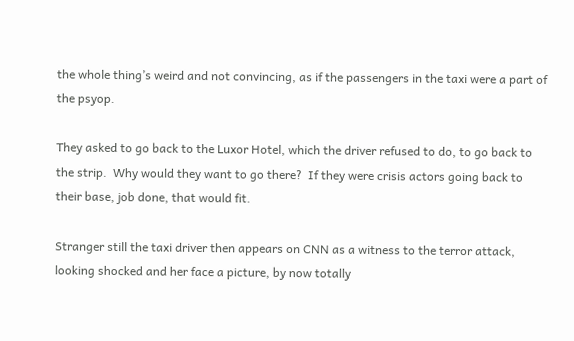the whole thing’s weird and not convincing, as if the passengers in the taxi were a part of the psyop.

They asked to go back to the Luxor Hotel, which the driver refused to do, to go back to the strip.  Why would they want to go there?  If they were crisis actors going back to their base, job done, that would fit.

Stranger still the taxi driver then appears on CNN as a witness to the terror attack, looking shocked and her face a picture, by now totally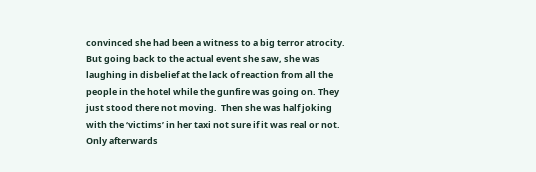convinced she had been a witness to a big terror atrocity.  But going back to the actual event she saw, she was laughing in disbelief at the lack of reaction from all the people in the hotel while the gunfire was going on. They just stood there not moving.  Then she was half joking with the ‘victims’ in her taxi not sure if it was real or not.  Only afterwards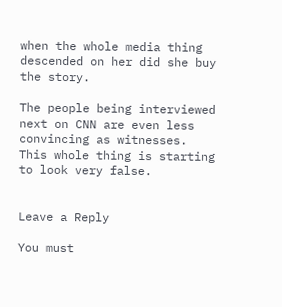when the whole media thing descended on her did she buy the story.

The people being interviewed next on CNN are even less convincing as witnesses.  This whole thing is starting to look very false.


Leave a Reply

You must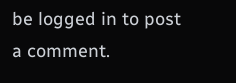be logged in to post a comment.